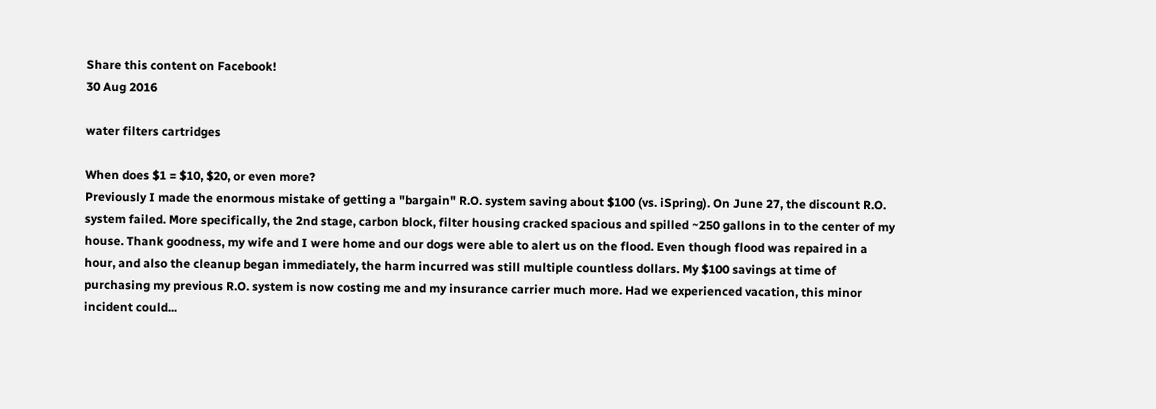Share this content on Facebook!
30 Aug 2016

water filters cartridges

When does $1 = $10, $20, or even more?
Previously I made the enormous mistake of getting a "bargain" R.O. system saving about $100 (vs. iSpring). On June 27, the discount R.O. system failed. More specifically, the 2nd stage, carbon block, filter housing cracked spacious and spilled ~250 gallons in to the center of my house. Thank goodness, my wife and I were home and our dogs were able to alert us on the flood. Even though flood was repaired in a hour, and also the cleanup began immediately, the harm incurred was still multiple countless dollars. My $100 savings at time of purchasing my previous R.O. system is now costing me and my insurance carrier much more. Had we experienced vacation, this minor incident could...